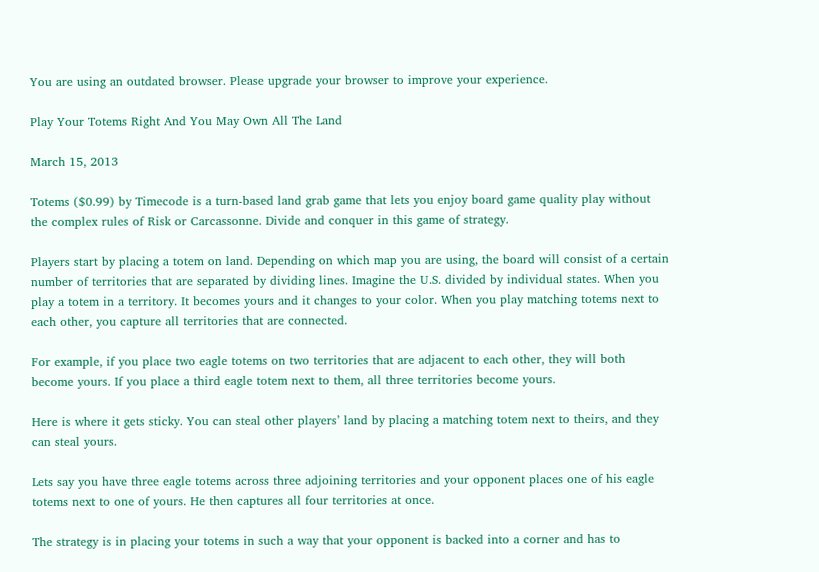You are using an outdated browser. Please upgrade your browser to improve your experience.

Play Your Totems Right And You May Own All The Land

March 15, 2013

Totems ($0.99) by Timecode is a turn-based land grab game that lets you enjoy board game quality play without the complex rules of Risk or Carcassonne. Divide and conquer in this game of strategy.

Players start by placing a totem on land. Depending on which map you are using, the board will consist of a certain number of territories that are separated by dividing lines. Imagine the U.S. divided by individual states. When you play a totem in a territory. It becomes yours and it changes to your color. When you play matching totems next to each other, you capture all territories that are connected.

For example, if you place two eagle totems on two territories that are adjacent to each other, they will both become yours. If you place a third eagle totem next to them, all three territories become yours.

Here is where it gets sticky. You can steal other players’ land by placing a matching totem next to theirs, and they can steal yours.

Lets say you have three eagle totems across three adjoining territories and your opponent places one of his eagle totems next to one of yours. He then captures all four territories at once.

The strategy is in placing your totems in such a way that your opponent is backed into a corner and has to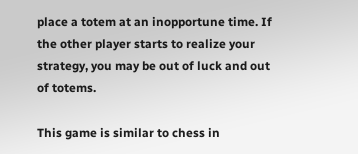place a totem at an inopportune time. If the other player starts to realize your strategy, you may be out of luck and out of totems.

This game is similar to chess in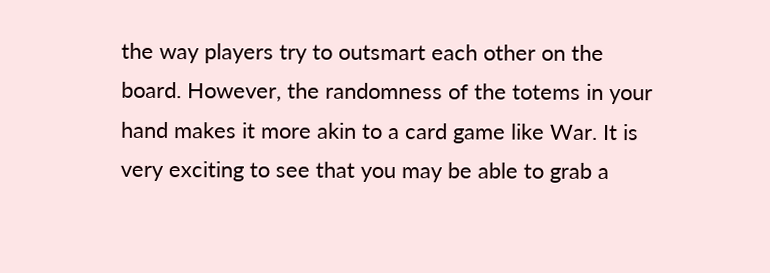the way players try to outsmart each other on the board. However, the randomness of the totems in your hand makes it more akin to a card game like War. It is very exciting to see that you may be able to grab a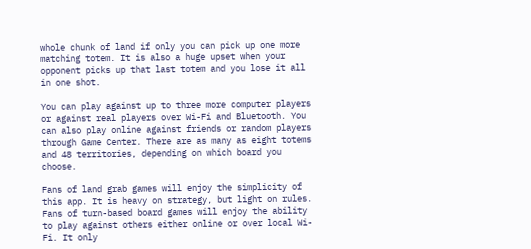whole chunk of land if only you can pick up one more matching totem. It is also a huge upset when your opponent picks up that last totem and you lose it all in one shot.

You can play against up to three more computer players or against real players over Wi-Fi and Bluetooth. You can also play online against friends or random players through Game Center. There are as many as eight totems and 48 territories, depending on which board you choose.

Fans of land grab games will enjoy the simplicity of this app. It is heavy on strategy, but light on rules. Fans of turn-based board games will enjoy the ability to play against others either online or over local Wi-Fi. It only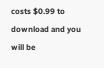costs $0.99 to download and you will be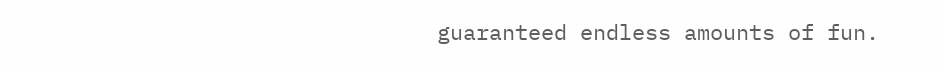guaranteed endless amounts of fun.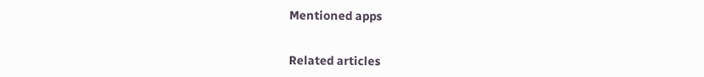Mentioned apps


Related articles